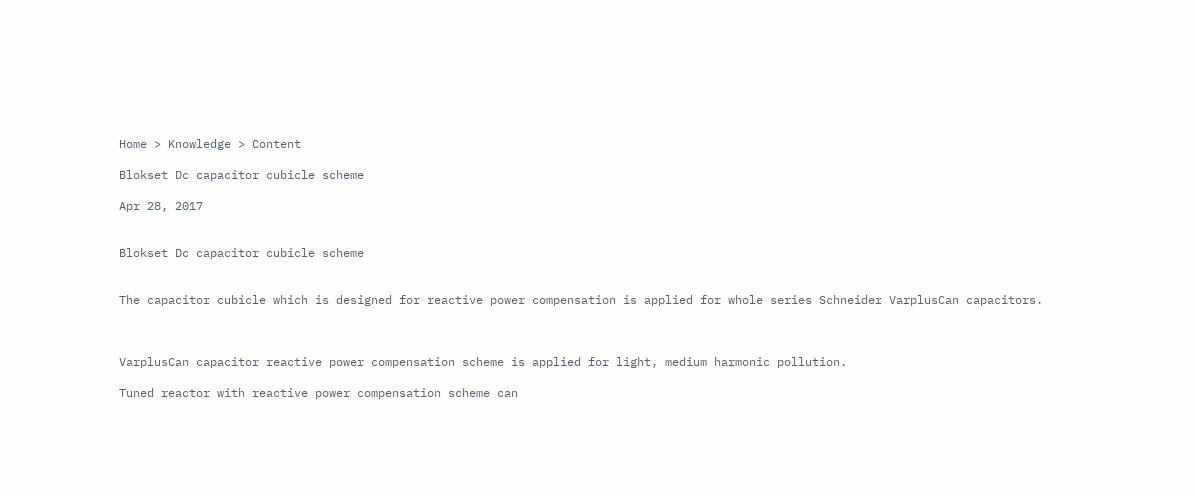Home > Knowledge > Content

Blokset Dc capacitor cubicle scheme

Apr 28, 2017


Blokset Dc capacitor cubicle scheme


The capacitor cubicle which is designed for reactive power compensation is applied for whole series Schneider VarplusCan capacitors.



VarplusCan capacitor reactive power compensation scheme is applied for light, medium harmonic pollution.

Tuned reactor with reactive power compensation scheme can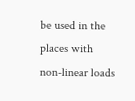be used in the places with non-linear loads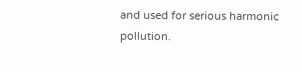and used for serious harmonic pollution.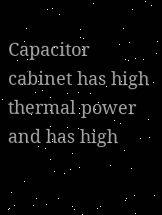Capacitor cabinet has high thermal power and has high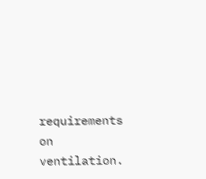requirements on ventilation.